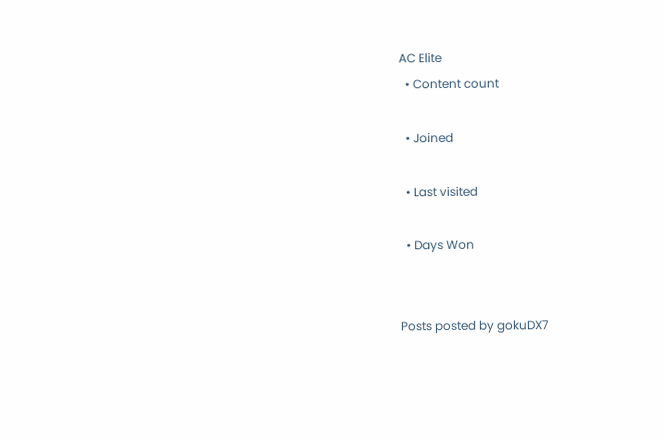AC Elite
  • Content count

  • Joined

  • Last visited

  • Days Won


Posts posted by gokuDX7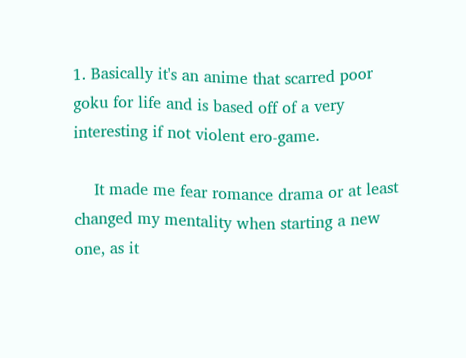1. Basically it's an anime that scarred poor goku for life and is based off of a very interesting if not violent ero-game.

    It made me fear romance drama or at least changed my mentality when starting a new one, as it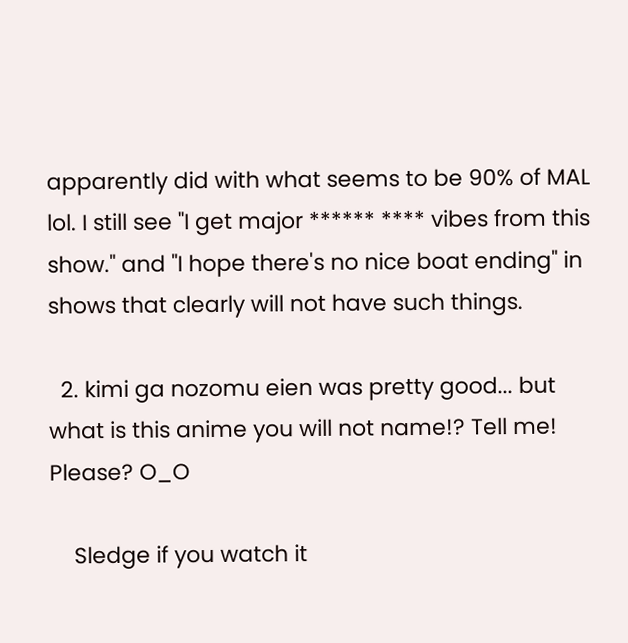apparently did with what seems to be 90% of MAL lol. I still see "I get major ****** **** vibes from this show." and "I hope there's no nice boat ending" in shows that clearly will not have such things.

  2. kimi ga nozomu eien was pretty good... but what is this anime you will not name!? Tell me! Please? O_O

    Sledge if you watch it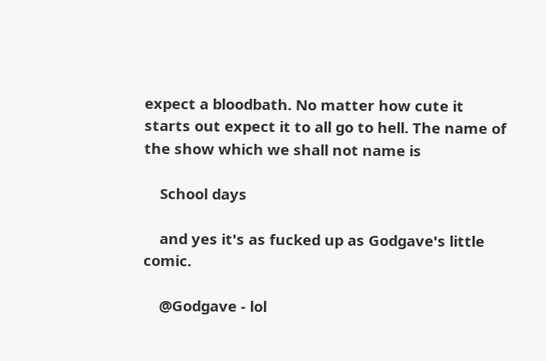expect a bloodbath. No matter how cute it starts out expect it to all go to hell. The name of the show which we shall not name is

    School days

    and yes it's as fucked up as Godgave's little comic.

    @Godgave - lol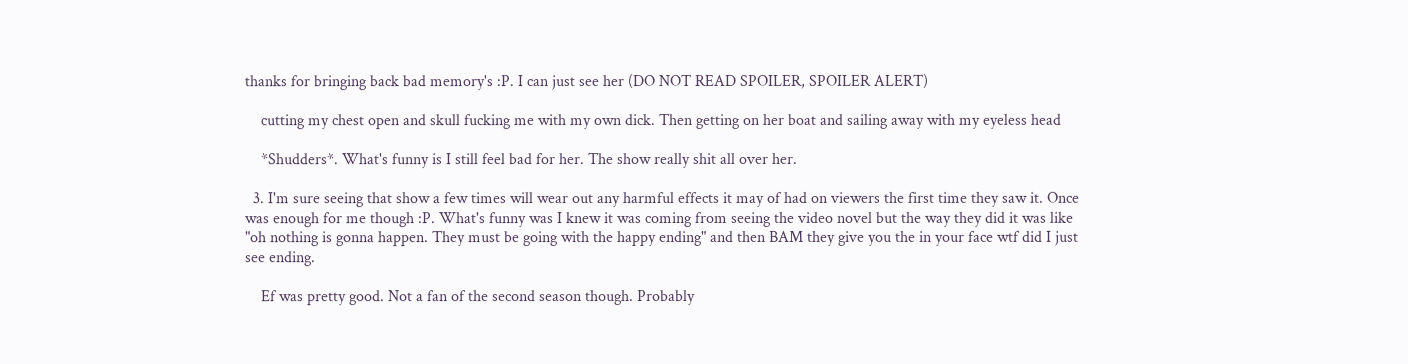thanks for bringing back bad memory's :P. I can just see her (DO NOT READ SPOILER, SPOILER ALERT)

    cutting my chest open and skull fucking me with my own dick. Then getting on her boat and sailing away with my eyeless head

    *Shudders*. What's funny is I still feel bad for her. The show really shit all over her.

  3. I'm sure seeing that show a few times will wear out any harmful effects it may of had on viewers the first time they saw it. Once was enough for me though :P. What's funny was I knew it was coming from seeing the video novel but the way they did it was like "oh nothing is gonna happen. They must be going with the happy ending" and then BAM they give you the in your face wtf did I just see ending.

    Ef was pretty good. Not a fan of the second season though. Probably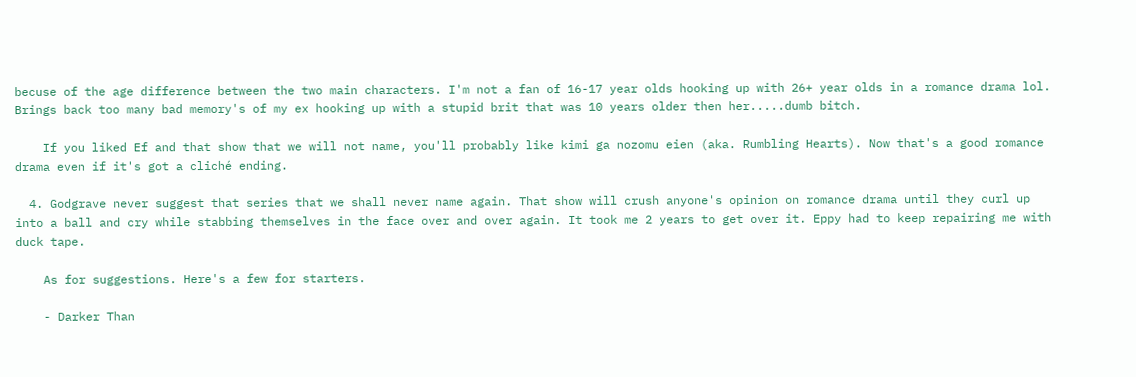becuse of the age difference between the two main characters. I'm not a fan of 16-17 year olds hooking up with 26+ year olds in a romance drama lol. Brings back too many bad memory's of my ex hooking up with a stupid brit that was 10 years older then her.....dumb bitch.

    If you liked Ef and that show that we will not name, you'll probably like kimi ga nozomu eien (aka. Rumbling Hearts). Now that's a good romance drama even if it's got a cliché ending.

  4. Godgrave never suggest that series that we shall never name again. That show will crush anyone's opinion on romance drama until they curl up into a ball and cry while stabbing themselves in the face over and over again. It took me 2 years to get over it. Eppy had to keep repairing me with duck tape.

    As for suggestions. Here's a few for starters.

    - Darker Than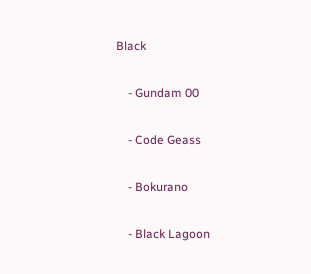Black

    - Gundam 00

    - Code Geass

    - Bokurano

    - Black Lagoon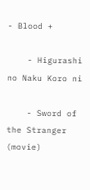- Blood +

    - Higurashi no Naku Koro ni

    - Sword of the Stranger (movie)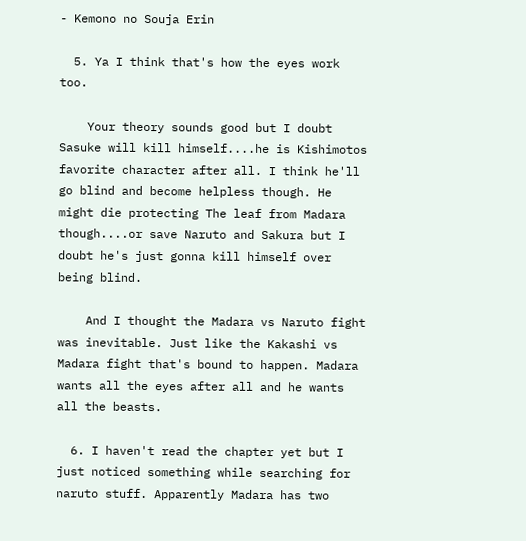- Kemono no Souja Erin

  5. Ya I think that's how the eyes work too.

    Your theory sounds good but I doubt Sasuke will kill himself....he is Kishimotos favorite character after all. I think he'll go blind and become helpless though. He might die protecting The leaf from Madara though....or save Naruto and Sakura but I doubt he's just gonna kill himself over being blind.

    And I thought the Madara vs Naruto fight was inevitable. Just like the Kakashi vs Madara fight that's bound to happen. Madara wants all the eyes after all and he wants all the beasts.

  6. I haven't read the chapter yet but I just noticed something while searching for naruto stuff. Apparently Madara has two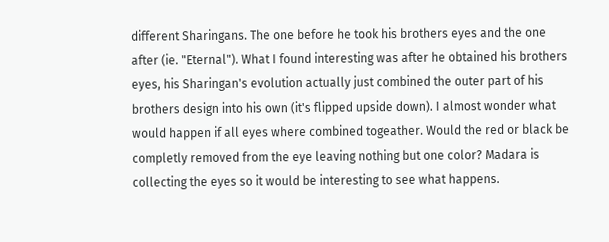different Sharingans. The one before he took his brothers eyes and the one after (ie. "Eternal"). What I found interesting was after he obtained his brothers eyes, his Sharingan's evolution actually just combined the outer part of his brothers design into his own (it's flipped upside down). I almost wonder what would happen if all eyes where combined togeather. Would the red or black be completly removed from the eye leaving nothing but one color? Madara is collecting the eyes so it would be interesting to see what happens.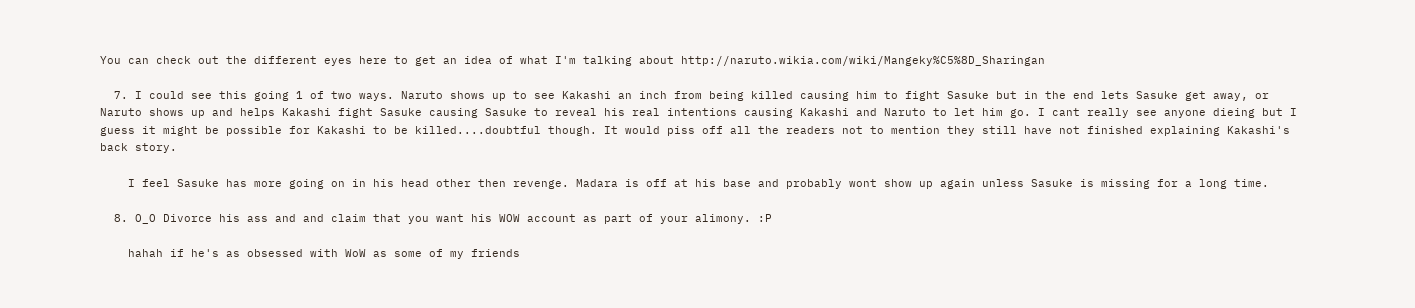You can check out the different eyes here to get an idea of what I'm talking about http://naruto.wikia.com/wiki/Mangeky%C5%8D_Sharingan

  7. I could see this going 1 of two ways. Naruto shows up to see Kakashi an inch from being killed causing him to fight Sasuke but in the end lets Sasuke get away, or Naruto shows up and helps Kakashi fight Sasuke causing Sasuke to reveal his real intentions causing Kakashi and Naruto to let him go. I cant really see anyone dieing but I guess it might be possible for Kakashi to be killed....doubtful though. It would piss off all the readers not to mention they still have not finished explaining Kakashi's back story.

    I feel Sasuke has more going on in his head other then revenge. Madara is off at his base and probably wont show up again unless Sasuke is missing for a long time.

  8. O_O Divorce his ass and and claim that you want his WOW account as part of your alimony. :P

    hahah if he's as obsessed with WoW as some of my friends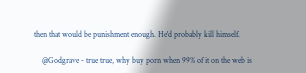then that would be punishment enough. He'd probably kill himself.

    @Godgrave - true true, why buy porn when 99% of it on the web is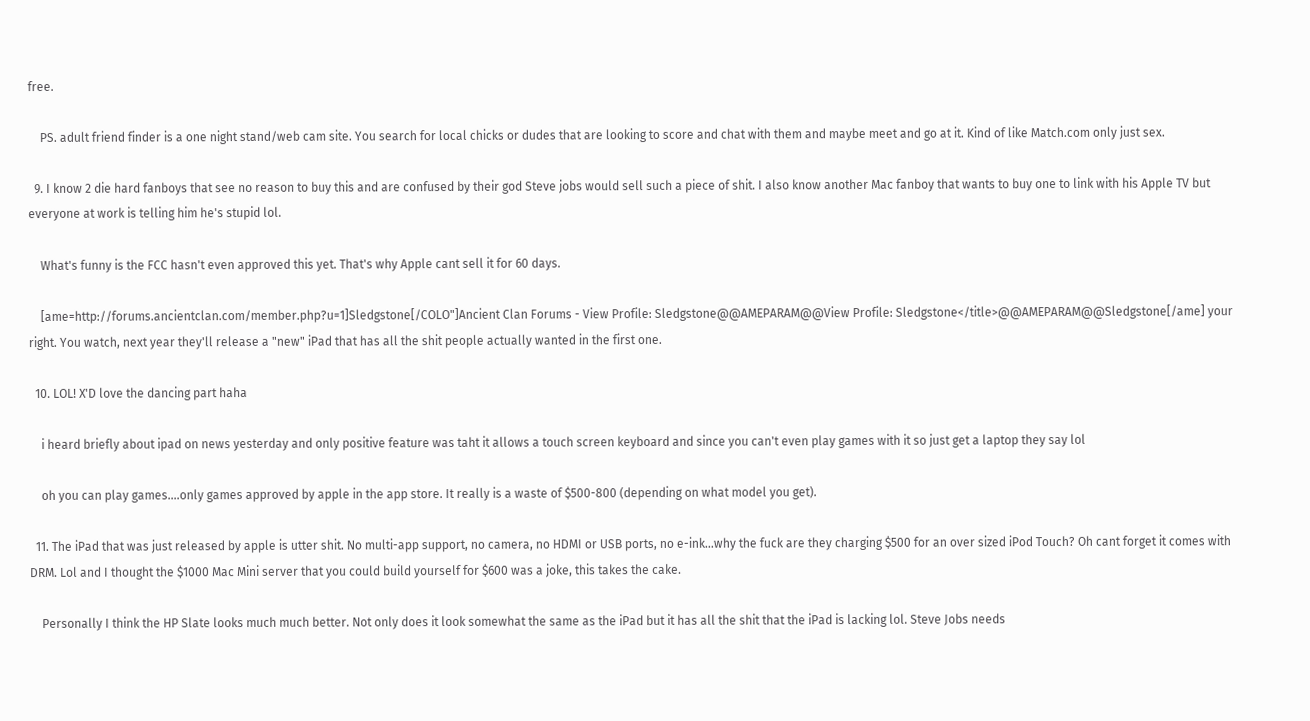free.

    PS. adult friend finder is a one night stand/web cam site. You search for local chicks or dudes that are looking to score and chat with them and maybe meet and go at it. Kind of like Match.com only just sex.

  9. I know 2 die hard fanboys that see no reason to buy this and are confused by their god Steve jobs would sell such a piece of shit. I also know another Mac fanboy that wants to buy one to link with his Apple TV but everyone at work is telling him he's stupid lol.

    What's funny is the FCC hasn't even approved this yet. That's why Apple cant sell it for 60 days.

    [ame=http://forums.ancientclan.com/member.php?u=1]Sledgstone[/COLO"]Ancient Clan Forums - View Profile: Sledgstone@@AMEPARAM@@View Profile: Sledgstone</title>@@AMEPARAM@@Sledgstone[/ame] your right. You watch, next year they'll release a "new" iPad that has all the shit people actually wanted in the first one.

  10. LOL! X'D love the dancing part haha

    i heard briefly about ipad on news yesterday and only positive feature was taht it allows a touch screen keyboard and since you can't even play games with it so just get a laptop they say lol

    oh you can play games....only games approved by apple in the app store. It really is a waste of $500-800 (depending on what model you get).

  11. The iPad that was just released by apple is utter shit. No multi-app support, no camera, no HDMI or USB ports, no e-ink...why the fuck are they charging $500 for an over sized iPod Touch? Oh cant forget it comes with DRM. Lol and I thought the $1000 Mac Mini server that you could build yourself for $600 was a joke, this takes the cake.

    Personally I think the HP Slate looks much much better. Not only does it look somewhat the same as the iPad but it has all the shit that the iPad is lacking lol. Steve Jobs needs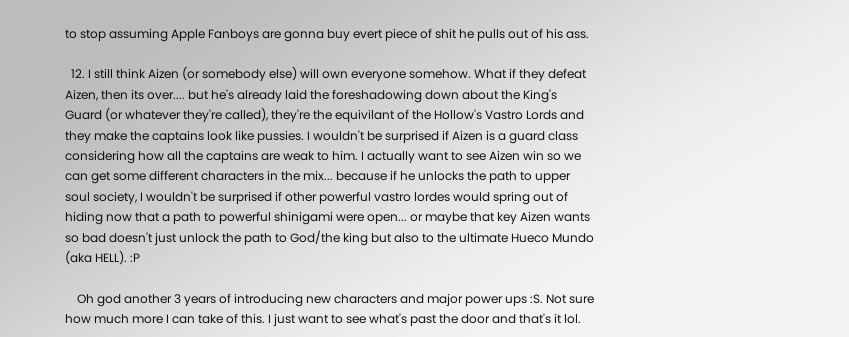to stop assuming Apple Fanboys are gonna buy evert piece of shit he pulls out of his ass.

  12. I still think Aizen (or somebody else) will own everyone somehow. What if they defeat Aizen, then its over.... but he's already laid the foreshadowing down about the King's Guard (or whatever they're called), they're the equivilant of the Hollow's Vastro Lords and they make the captains look like pussies. I wouldn't be surprised if Aizen is a guard class considering how all the captains are weak to him. I actually want to see Aizen win so we can get some different characters in the mix... because if he unlocks the path to upper soul society, I wouldn't be surprised if other powerful vastro lordes would spring out of hiding now that a path to powerful shinigami were open... or maybe that key Aizen wants so bad doesn't just unlock the path to God/the king but also to the ultimate Hueco Mundo (aka HELL). :P

    Oh god another 3 years of introducing new characters and major power ups :S. Not sure how much more I can take of this. I just want to see what's past the door and that's it lol.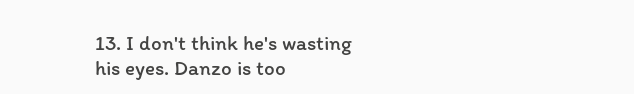13. I don't think he's wasting his eyes. Danzo is too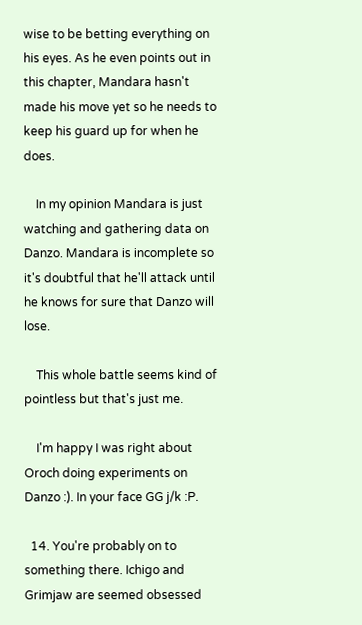wise to be betting everything on his eyes. As he even points out in this chapter, Mandara hasn't made his move yet so he needs to keep his guard up for when he does.

    In my opinion Mandara is just watching and gathering data on Danzo. Mandara is incomplete so it's doubtful that he'll attack until he knows for sure that Danzo will lose.

    This whole battle seems kind of pointless but that's just me.

    I'm happy I was right about Oroch doing experiments on Danzo :). In your face GG j/k :P.

  14. You're probably on to something there. Ichigo and Grimjaw are seemed obsessed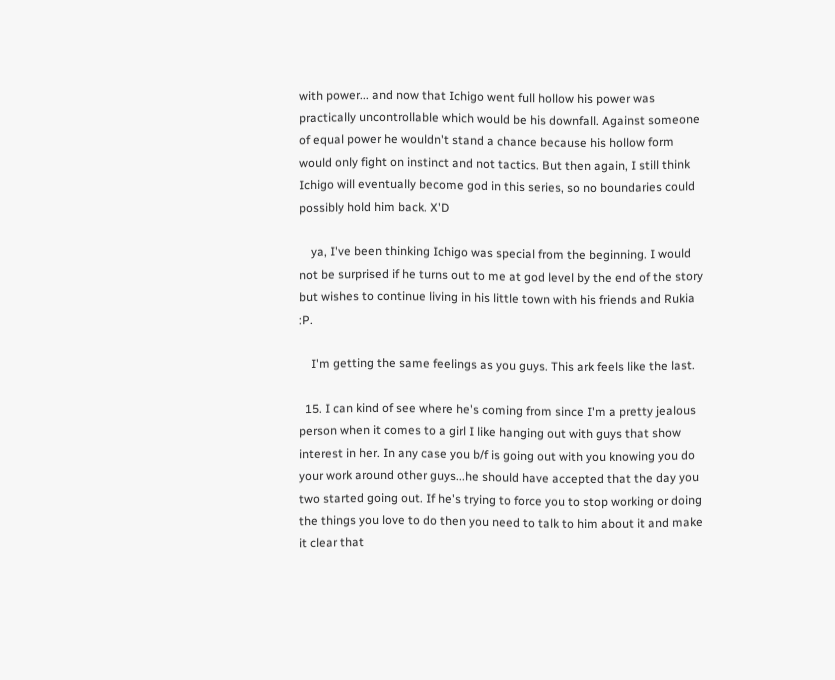with power... and now that Ichigo went full hollow his power was practically uncontrollable which would be his downfall. Against someone of equal power he wouldn't stand a chance because his hollow form would only fight on instinct and not tactics. But then again, I still think Ichigo will eventually become god in this series, so no boundaries could possibly hold him back. X'D

    ya, I've been thinking Ichigo was special from the beginning. I would not be surprised if he turns out to me at god level by the end of the story but wishes to continue living in his little town with his friends and Rukia :P.

    I'm getting the same feelings as you guys. This ark feels like the last.

  15. I can kind of see where he's coming from since I'm a pretty jealous person when it comes to a girl I like hanging out with guys that show interest in her. In any case you b/f is going out with you knowing you do your work around other guys...he should have accepted that the day you two started going out. If he's trying to force you to stop working or doing the things you love to do then you need to talk to him about it and make it clear that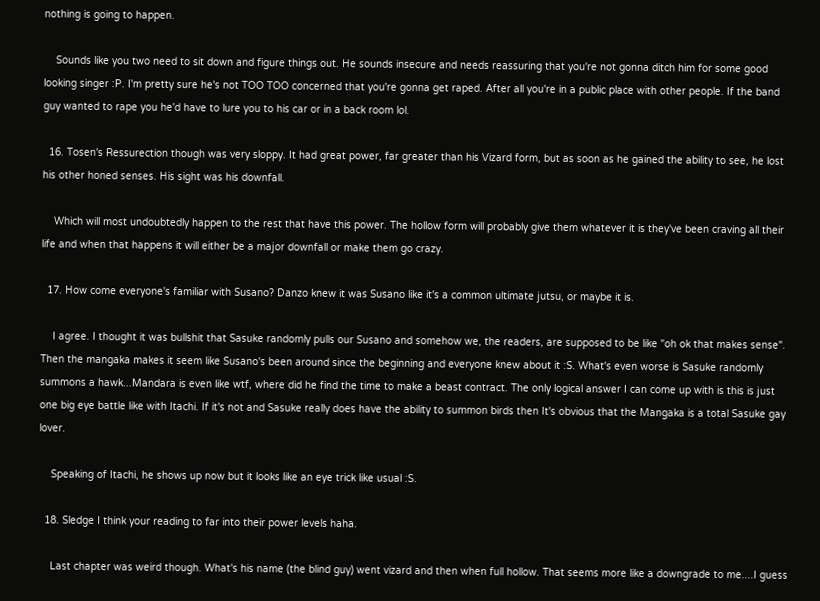nothing is going to happen.

    Sounds like you two need to sit down and figure things out. He sounds insecure and needs reassuring that you're not gonna ditch him for some good looking singer :P. I'm pretty sure he's not TOO TOO concerned that you're gonna get raped. After all you're in a public place with other people. If the band guy wanted to rape you he'd have to lure you to his car or in a back room lol.

  16. Tosen's Ressurection though was very sloppy. It had great power, far greater than his Vizard form, but as soon as he gained the ability to see, he lost his other honed senses. His sight was his downfall.

    Which will most undoubtedly happen to the rest that have this power. The hollow form will probably give them whatever it is they've been craving all their life and when that happens it will either be a major downfall or make them go crazy.

  17. How come everyone's familiar with Susano? Danzo knew it was Susano like it's a common ultimate jutsu, or maybe it is.

    I agree. I thought it was bullshit that Sasuke randomly pulls our Susano and somehow we, the readers, are supposed to be like "oh ok that makes sense". Then the mangaka makes it seem like Susano's been around since the beginning and everyone knew about it :S. What's even worse is Sasuke randomly summons a hawk...Mandara is even like wtf, where did he find the time to make a beast contract. The only logical answer I can come up with is this is just one big eye battle like with Itachi. If it's not and Sasuke really does have the ability to summon birds then It's obvious that the Mangaka is a total Sasuke gay lover.

    Speaking of Itachi, he shows up now but it looks like an eye trick like usual :S.

  18. Sledge I think your reading to far into their power levels haha.

    Last chapter was weird though. What's his name (the blind guy) went vizard and then when full hollow. That seems more like a downgrade to me....I guess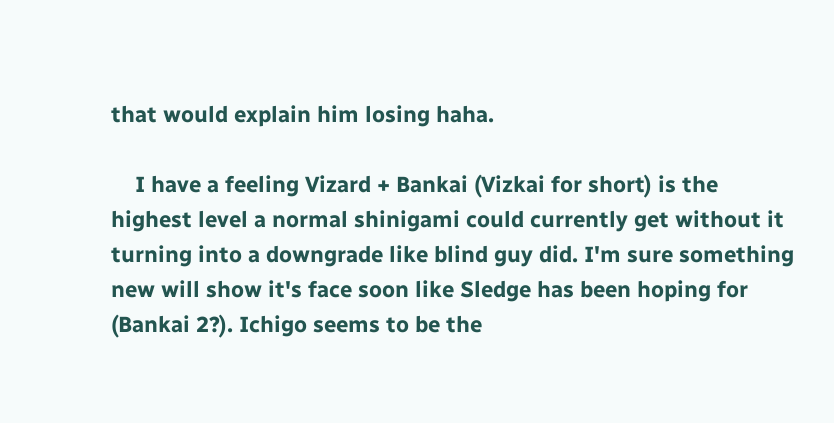that would explain him losing haha.

    I have a feeling Vizard + Bankai (Vizkai for short) is the highest level a normal shinigami could currently get without it turning into a downgrade like blind guy did. I'm sure something new will show it's face soon like Sledge has been hoping for (Bankai 2?). Ichigo seems to be the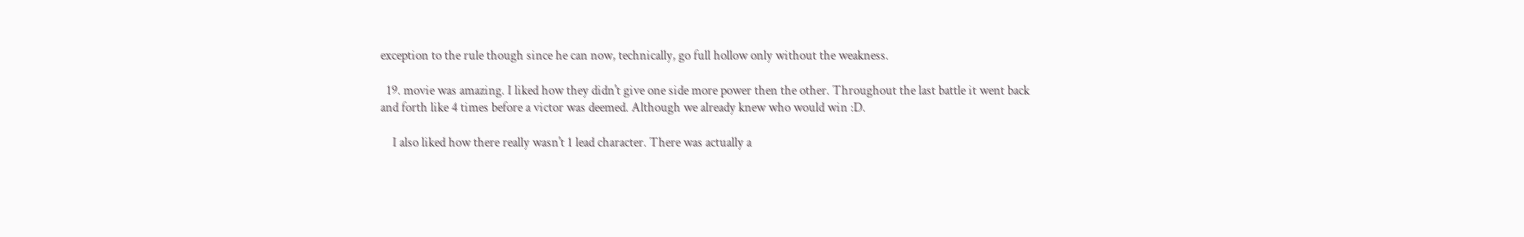exception to the rule though since he can now, technically, go full hollow only without the weakness.

  19. movie was amazing. I liked how they didn't give one side more power then the other. Throughout the last battle it went back and forth like 4 times before a victor was deemed. Although we already knew who would win :D.

    I also liked how there really wasn't 1 lead character. There was actually a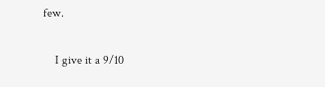few.

    I give it a 9/10